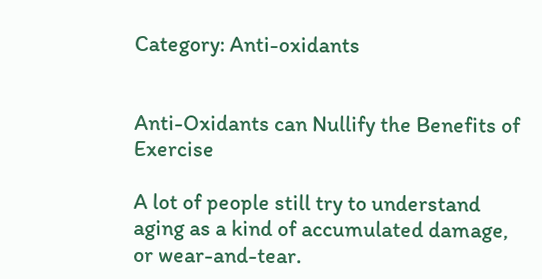Category: Anti-oxidants


Anti-Oxidants can Nullify the Benefits of Exercise

A lot of people still try to understand aging as a kind of accumulated damage, or wear-and-tear.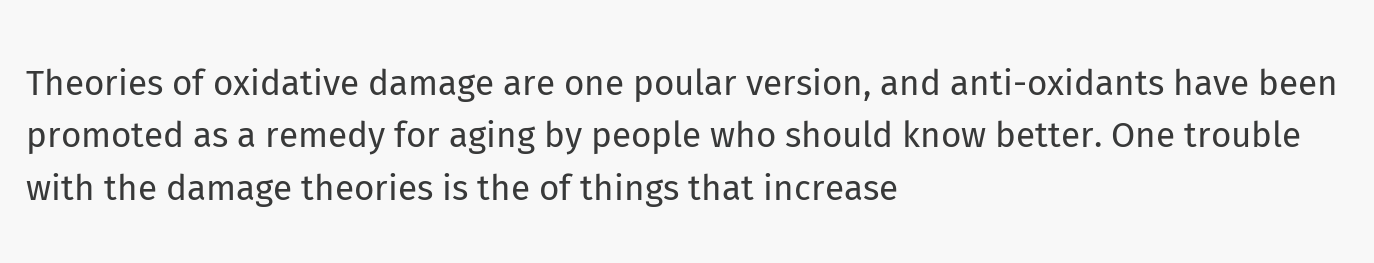Theories of oxidative damage are one poular version, and anti-oxidants have been promoted as a remedy for aging by people who should know better. One trouble with the damage theories is the of things that increase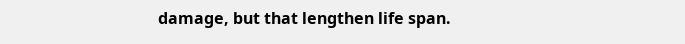damage, but that lengthen life span.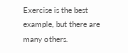Exercise is the best example, but there are many others.